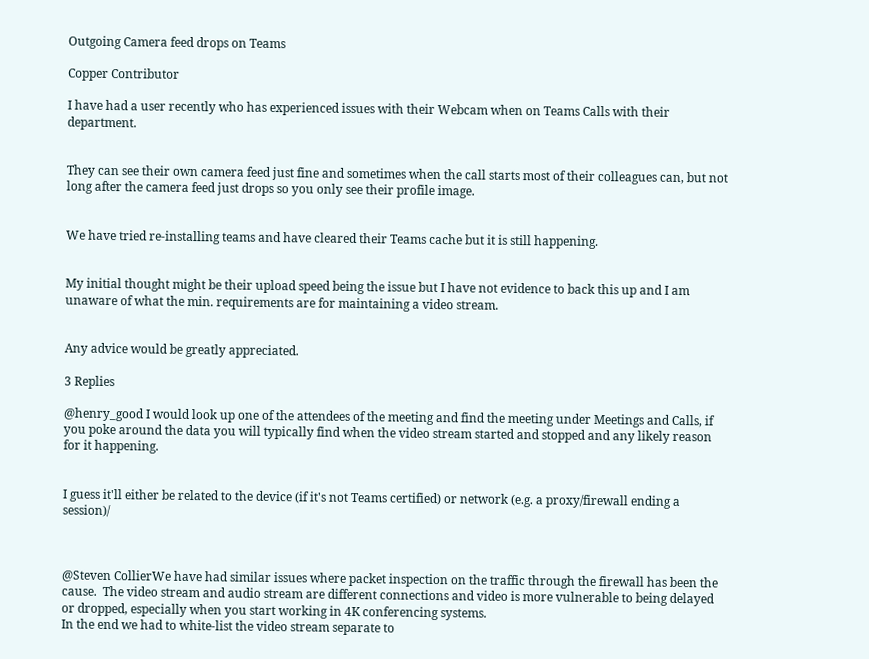Outgoing Camera feed drops on Teams

Copper Contributor

I have had a user recently who has experienced issues with their Webcam when on Teams Calls with their department.


They can see their own camera feed just fine and sometimes when the call starts most of their colleagues can, but not long after the camera feed just drops so you only see their profile image.


We have tried re-installing teams and have cleared their Teams cache but it is still happening.


My initial thought might be their upload speed being the issue but I have not evidence to back this up and I am unaware of what the min. requirements are for maintaining a video stream.


Any advice would be greatly appreciated.

3 Replies

@henry_good I would look up one of the attendees of the meeting and find the meeting under Meetings and Calls, if you poke around the data you will typically find when the video stream started and stopped and any likely reason for it happening.


I guess it'll either be related to the device (if it's not Teams certified) or network (e.g. a proxy/firewall ending a session)/



@Steven CollierWe have had similar issues where packet inspection on the traffic through the firewall has been the cause.  The video stream and audio stream are different connections and video is more vulnerable to being delayed or dropped, especially when you start working in 4K conferencing systems.
In the end we had to white-list the video stream separate to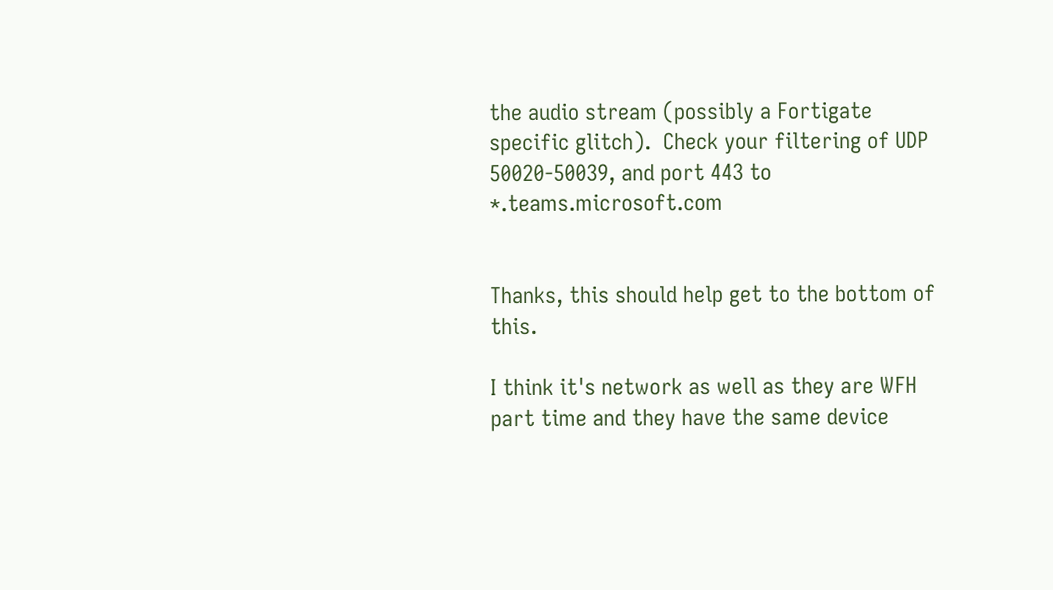the audio stream (possibly a Fortigate specific glitch).  Check your filtering of UDP 50020-50039, and port 443 to *.teams.microsoft.com


Thanks, this should help get to the bottom of this.

I think it's network as well as they are WFH part time and they have the same device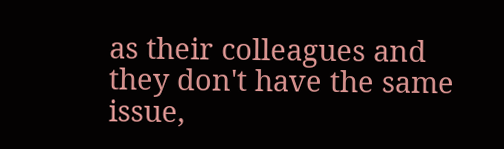as their colleagues and they don't have the same issue,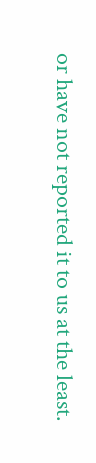or have not reported it to us at the least.